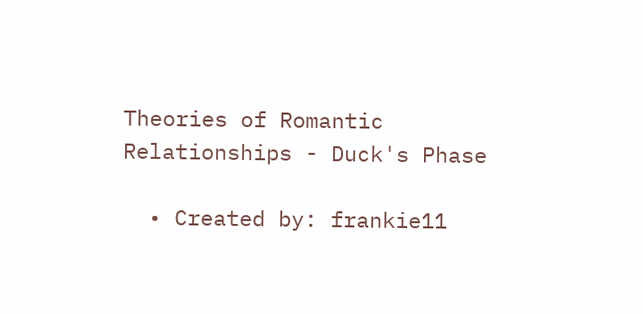Theories of Romantic Relationships - Duck's Phase

  • Created by: frankie11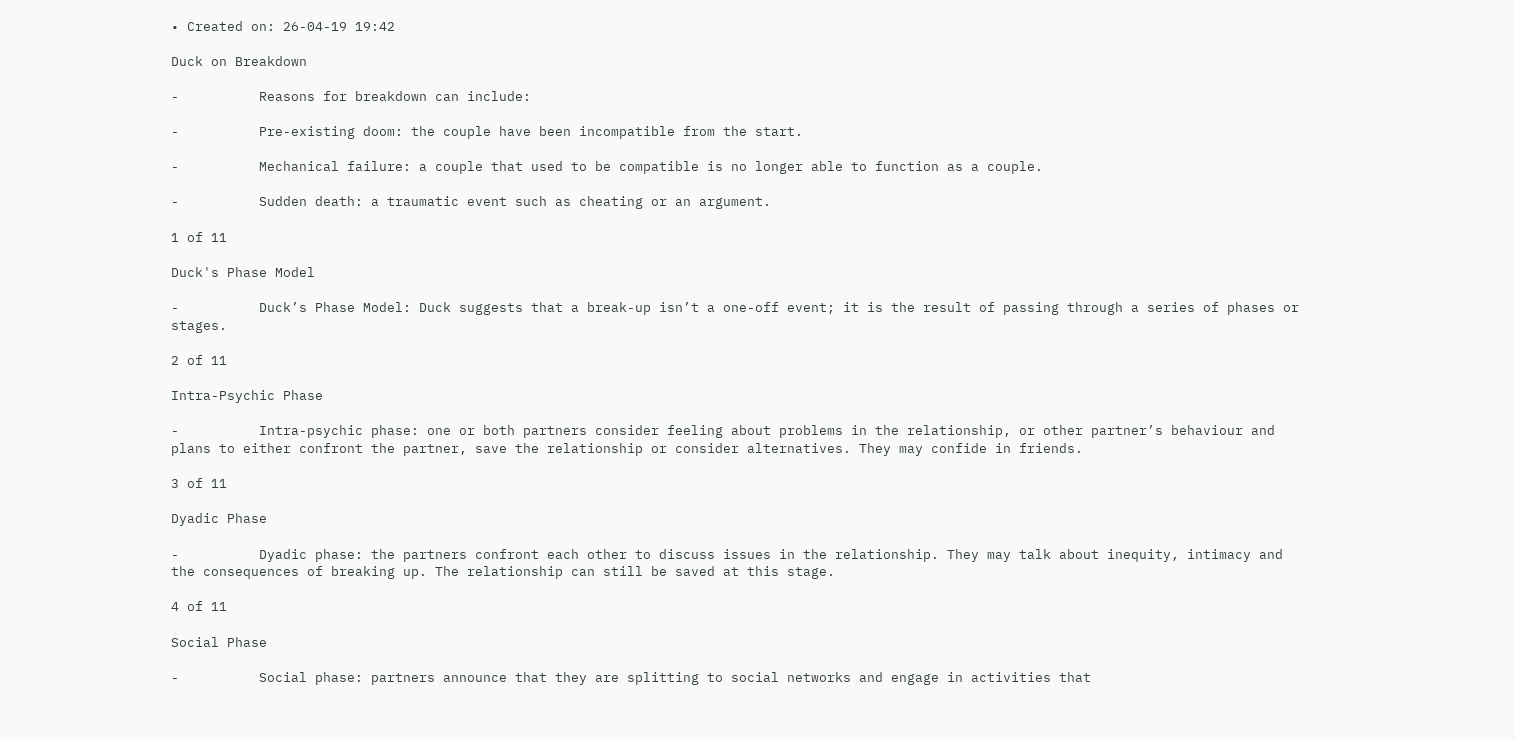• Created on: 26-04-19 19:42

Duck on Breakdown

-          Reasons for breakdown can include:

-          Pre-existing doom: the couple have been incompatible from the start.

-          Mechanical failure: a couple that used to be compatible is no longer able to function as a couple.

-          Sudden death: a traumatic event such as cheating or an argument.

1 of 11

Duck's Phase Model

-          Duck’s Phase Model: Duck suggests that a break-up isn’t a one-off event; it is the result of passing through a series of phases or stages.

2 of 11

Intra-Psychic Phase

-          Intra-psychic phase: one or both partners consider feeling about problems in the relationship, or other partner’s behaviour and plans to either confront the partner, save the relationship or consider alternatives. They may confide in friends.

3 of 11

Dyadic Phase

-          Dyadic phase: the partners confront each other to discuss issues in the relationship. They may talk about inequity, intimacy and the consequences of breaking up. The relationship can still be saved at this stage.

4 of 11

Social Phase

-          Social phase: partners announce that they are splitting to social networks and engage in activities that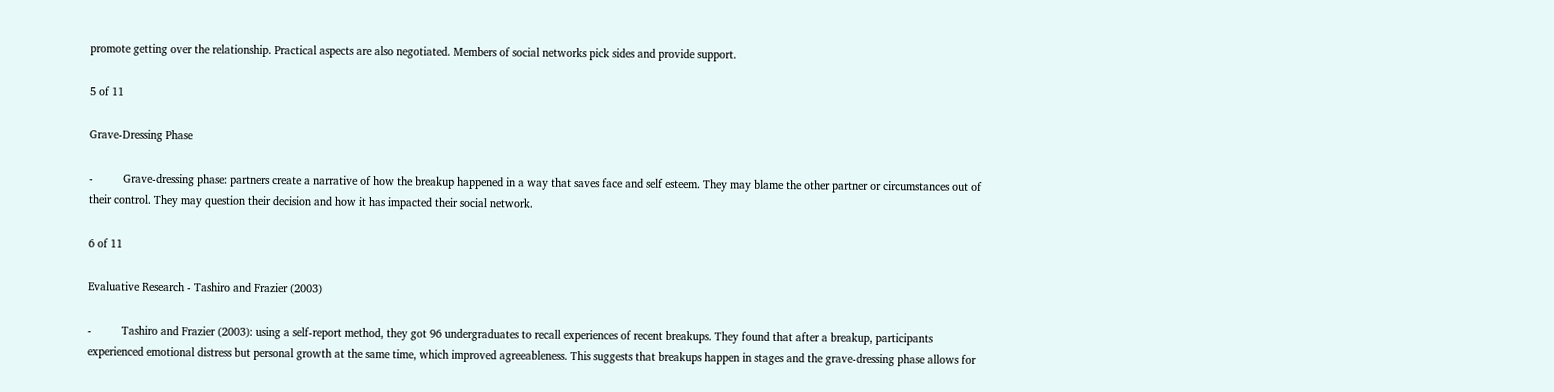promote getting over the relationship. Practical aspects are also negotiated. Members of social networks pick sides and provide support.

5 of 11

Grave-Dressing Phase

-          Grave-dressing phase: partners create a narrative of how the breakup happened in a way that saves face and self esteem. They may blame the other partner or circumstances out of their control. They may question their decision and how it has impacted their social network.

6 of 11

Evaluative Research - Tashiro and Frazier (2003)

-          Tashiro and Frazier (2003): using a self-report method, they got 96 undergraduates to recall experiences of recent breakups. They found that after a breakup, participants experienced emotional distress but personal growth at the same time, which improved agreeableness. This suggests that breakups happen in stages and the grave-dressing phase allows for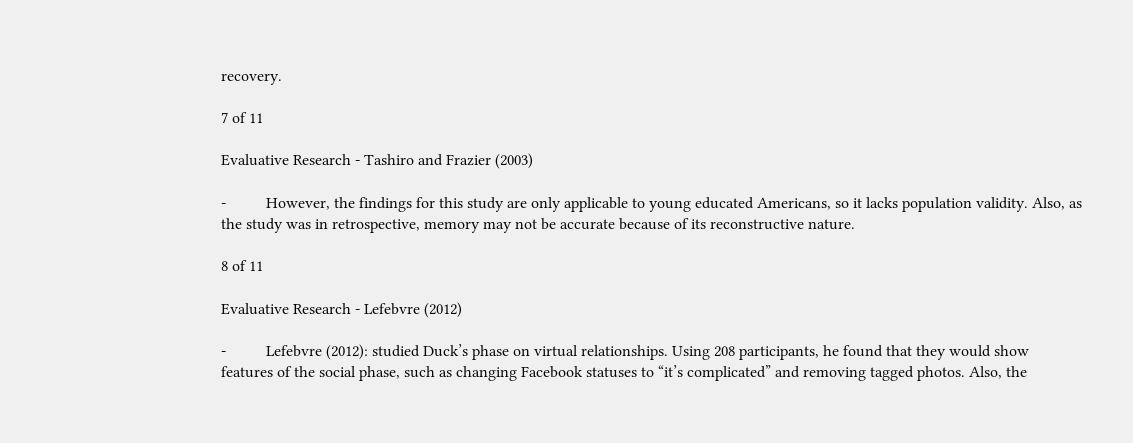recovery.

7 of 11

Evaluative Research - Tashiro and Frazier (2003)

-          However, the findings for this study are only applicable to young educated Americans, so it lacks population validity. Also, as the study was in retrospective, memory may not be accurate because of its reconstructive nature.

8 of 11

Evaluative Research - Lefebvre (2012)

-          Lefebvre (2012): studied Duck’s phase on virtual relationships. Using 208 participants, he found that they would show features of the social phase, such as changing Facebook statuses to “it’s complicated” and removing tagged photos. Also, the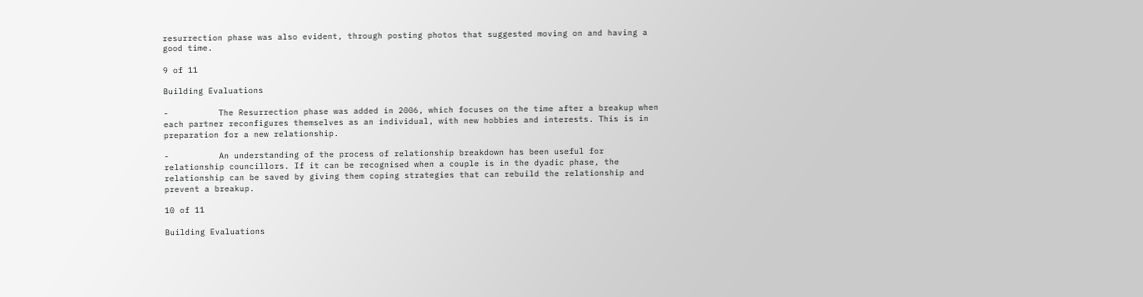resurrection phase was also evident, through posting photos that suggested moving on and having a good time.

9 of 11

Building Evaluations

-          The Resurrection phase was added in 2006, which focuses on the time after a breakup when each partner reconfigures themselves as an individual, with new hobbies and interests. This is in preparation for a new relationship.

-          An understanding of the process of relationship breakdown has been useful for relationship councillors. If it can be recognised when a couple is in the dyadic phase, the relationship can be saved by giving them coping strategies that can rebuild the relationship and prevent a breakup.

10 of 11

Building Evaluations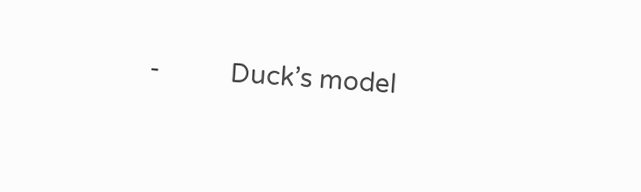-          Duck’s model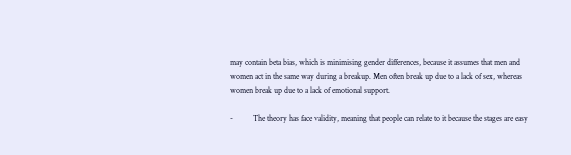may contain beta bias, which is minimising gender differences, because it assumes that men and women act in the same way during a breakup. Men often break up due to a lack of sex, whereas women break up due to a lack of emotional support.

-          The theory has face validity, meaning that people can relate to it because the stages are easy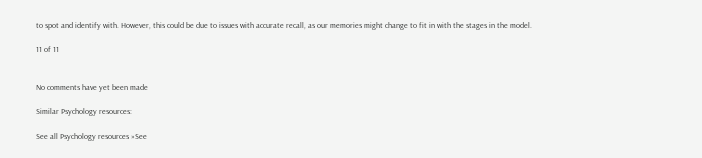to spot and identify with. However, this could be due to issues with accurate recall, as our memories might change to fit in with the stages in the model.

11 of 11


No comments have yet been made

Similar Psychology resources:

See all Psychology resources »See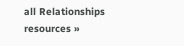all Relationships resources »